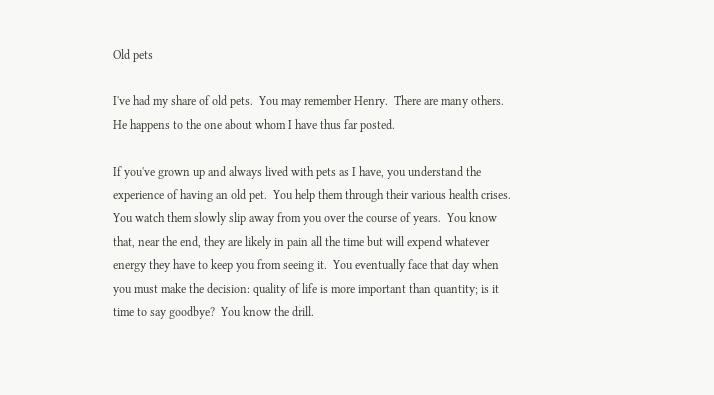Old pets

I've had my share of old pets.  You may remember Henry.  There are many others.  He happens to the one about whom I have thus far posted.

If you've grown up and always lived with pets as I have, you understand the experience of having an old pet.  You help them through their various health crises.  You watch them slowly slip away from you over the course of years.  You know that, near the end, they are likely in pain all the time but will expend whatever energy they have to keep you from seeing it.  You eventually face that day when you must make the decision: quality of life is more important than quantity; is it time to say goodbye?  You know the drill.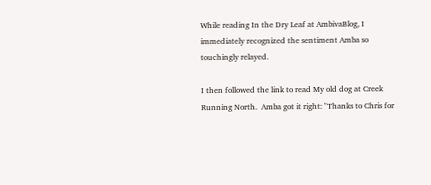While reading In the Dry Leaf at AmbivaBlog, I immediately recognized the sentiment Amba so touchingly relayed.

I then followed the link to read My old dog at Creek Running North.  Amba got it right: "Thanks to Chris for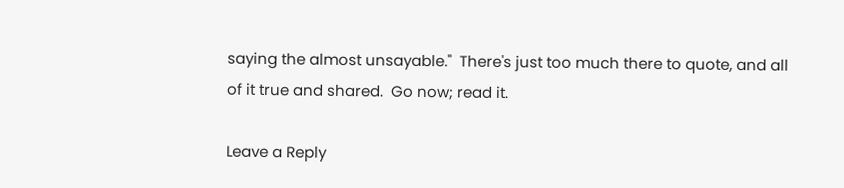saying the almost unsayable."  There's just too much there to quote, and all of it true and shared.  Go now; read it.

Leave a Reply